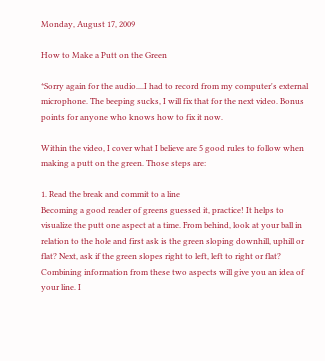Monday, August 17, 2009

How to Make a Putt on the Green

*Sorry again for the audio....I had to record from my computer's external microphone. The beeping sucks, I will fix that for the next video. Bonus points for anyone who knows how to fix it now.

Within the video, I cover what I believe are 5 good rules to follow when making a putt on the green. Those steps are:

1. Read the break and commit to a line
Becoming a good reader of greens guessed it, practice! It helps to visualize the putt one aspect at a time. From behind, look at your ball in relation to the hole and first ask is the green sloping downhill, uphill or flat? Next, ask if the green slopes right to left, left to right or flat? Combining information from these two aspects will give you an idea of your line. I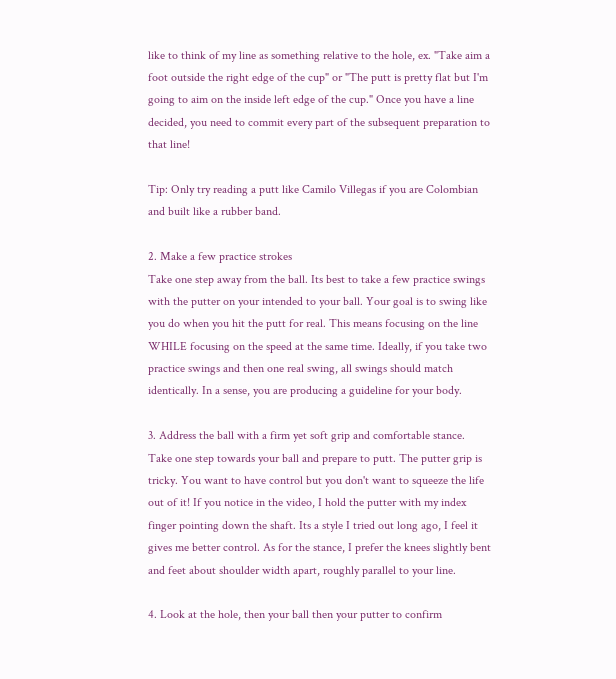like to think of my line as something relative to the hole, ex. "Take aim a foot outside the right edge of the cup" or "The putt is pretty flat but I'm going to aim on the inside left edge of the cup." Once you have a line decided, you need to commit every part of the subsequent preparation to that line!

Tip: Only try reading a putt like Camilo Villegas if you are Colombian and built like a rubber band.

2. Make a few practice strokes
Take one step away from the ball. Its best to take a few practice swings with the putter on your intended to your ball. Your goal is to swing like you do when you hit the putt for real. This means focusing on the line WHILE focusing on the speed at the same time. Ideally, if you take two practice swings and then one real swing, all swings should match identically. In a sense, you are producing a guideline for your body.

3. Address the ball with a firm yet soft grip and comfortable stance.
Take one step towards your ball and prepare to putt. The putter grip is tricky. You want to have control but you don't want to squeeze the life out of it! If you notice in the video, I hold the putter with my index finger pointing down the shaft. Its a style I tried out long ago, I feel it gives me better control. As for the stance, I prefer the knees slightly bent and feet about shoulder width apart, roughly parallel to your line.

4. Look at the hole, then your ball then your putter to confirm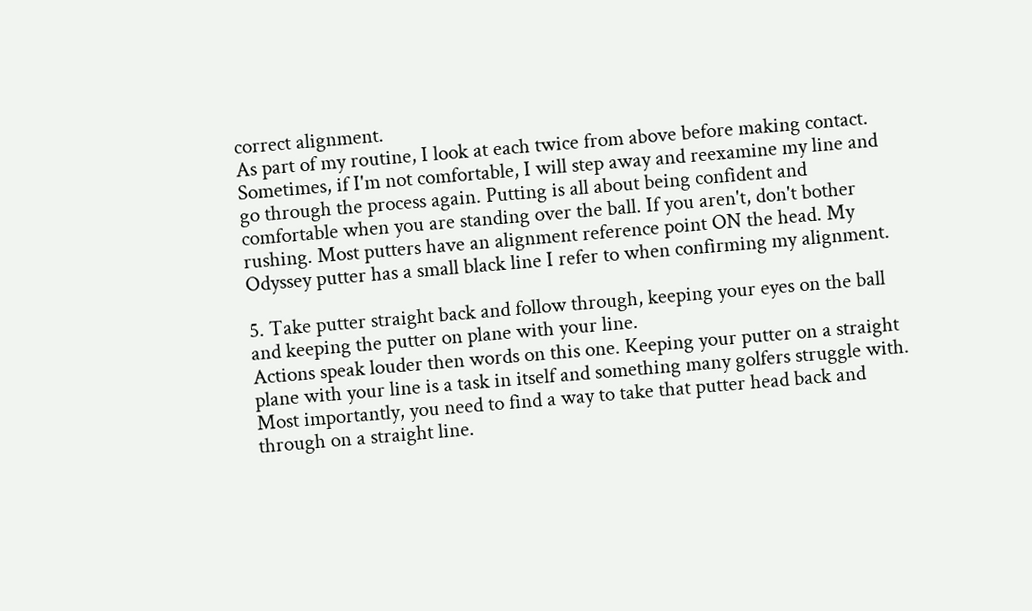correct alignment.
As part of my routine, I look at each twice from above before making contact. Sometimes, if I'm not comfortable, I will step away and reexamine my line and go through the process again. Putting is all about being confident and comfortable when you are standing over the ball. If you aren't, don't bother rushing. Most putters have an alignment reference point ON the head. My Odyssey putter has a small black line I refer to when confirming my alignment.

5. Take putter straight back and follow through, keeping your eyes on the ball and keeping the putter on plane with your line.
Actions speak louder then words on this one. Keeping your putter on a straight plane with your line is a task in itself and something many golfers struggle with. Most importantly, you need to find a way to take that putter head back and through on a straight line.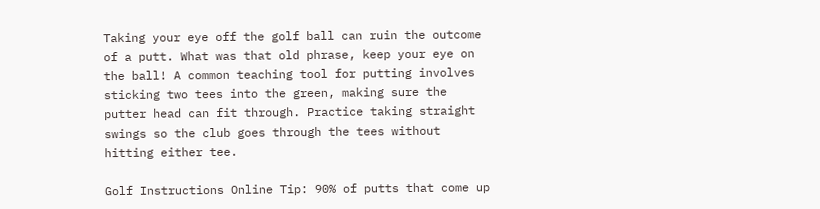Taking your eye off the golf ball can ruin the outcome of a putt. What was that old phrase, keep your eye on the ball! A common teaching tool for putting involves sticking two tees into the green, making sure the putter head can fit through. Practice taking straight swings so the club goes through the tees without hitting either tee.

Golf Instructions Online Tip: 90% of putts that come up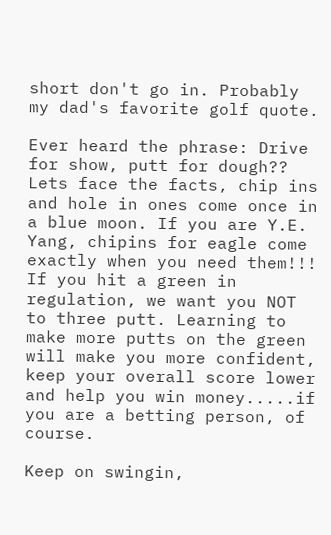short don't go in. Probably my dad's favorite golf quote.

Ever heard the phrase: Drive for show, putt for dough?? Lets face the facts, chip ins and hole in ones come once in a blue moon. If you are Y.E. Yang, chipins for eagle come exactly when you need them!!! If you hit a green in regulation, we want you NOT to three putt. Learning to make more putts on the green will make you more confident, keep your overall score lower and help you win money.....if you are a betting person, of course.

Keep on swingin,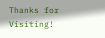Thanks for Visiting!